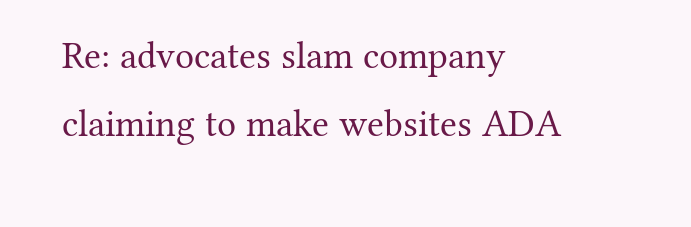Re: advocates slam company claiming to make websites ADA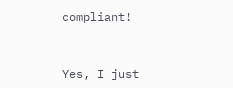compliant!


Yes, I just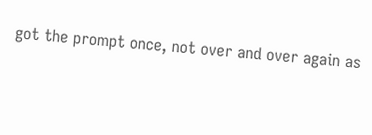got the prompt once, not over and over again as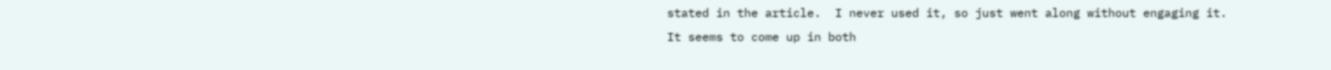stated in the article.  I never used it, so just went along without engaging it.
It seems to come up in both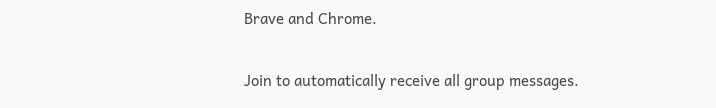Brave and Chrome.

Join to automatically receive all group messages.